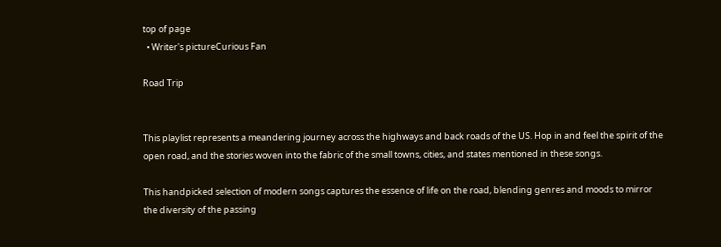top of page
  • Writer's pictureCurious Fan

Road Trip


This playlist represents a meandering journey across the highways and back roads of the US. Hop in and feel the spirit of the open road, and the stories woven into the fabric of the small towns, cities, and states mentioned in these songs.

This handpicked selection of modern songs captures the essence of life on the road, blending genres and moods to mirror the diversity of the passing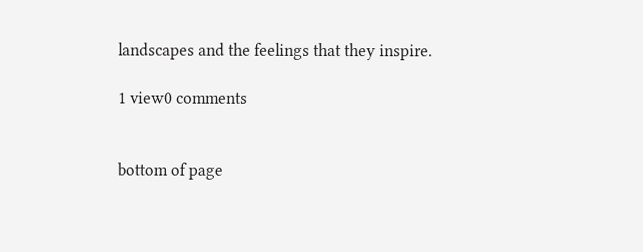landscapes and the feelings that they inspire.

1 view0 comments


bottom of page